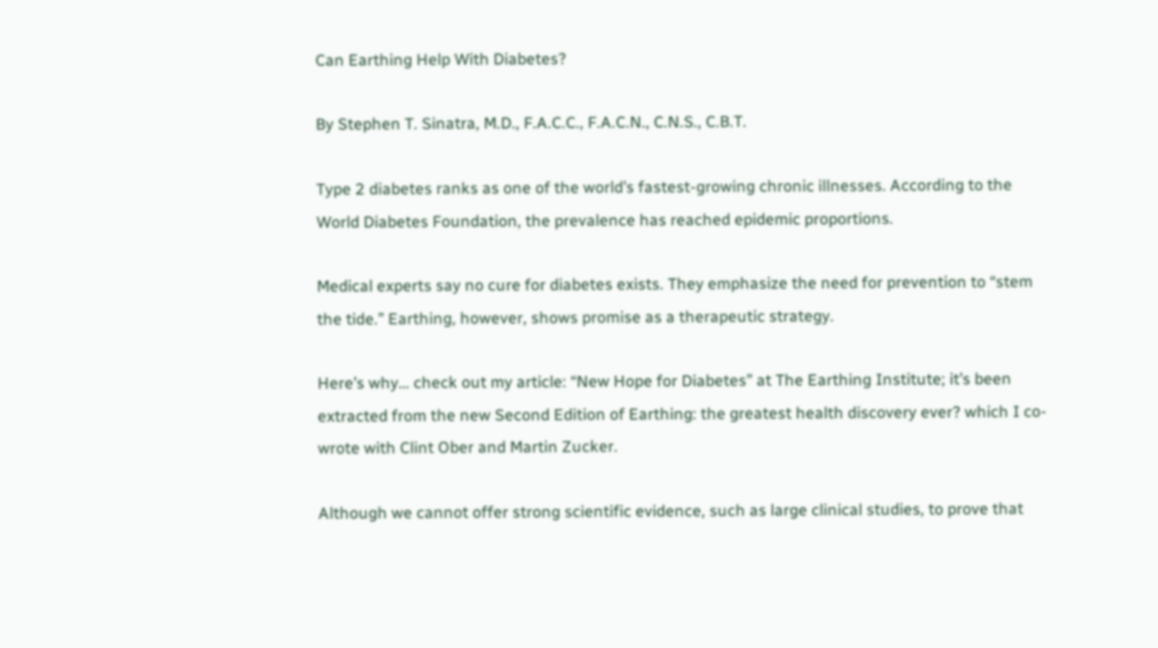Can Earthing Help With Diabetes?

By Stephen T. Sinatra, M.D., F.A.C.C., F.A.C.N., C.N.S., C.B.T.

Type 2 diabetes ranks as one of the world’s fastest-growing chronic illnesses. According to the World Diabetes Foundation, the prevalence has reached epidemic proportions.

Medical experts say no cure for diabetes exists. They emphasize the need for prevention to “stem the tide.” Earthing, however, shows promise as a therapeutic strategy.

Here’s why… check out my article: “New Hope for Diabetes” at The Earthing Institute; it’s been extracted from the new Second Edition of Earthing: the greatest health discovery ever? which I co-wrote with Clint Ober and Martin Zucker.

Although we cannot offer strong scientific evidence, such as large clinical studies, to prove that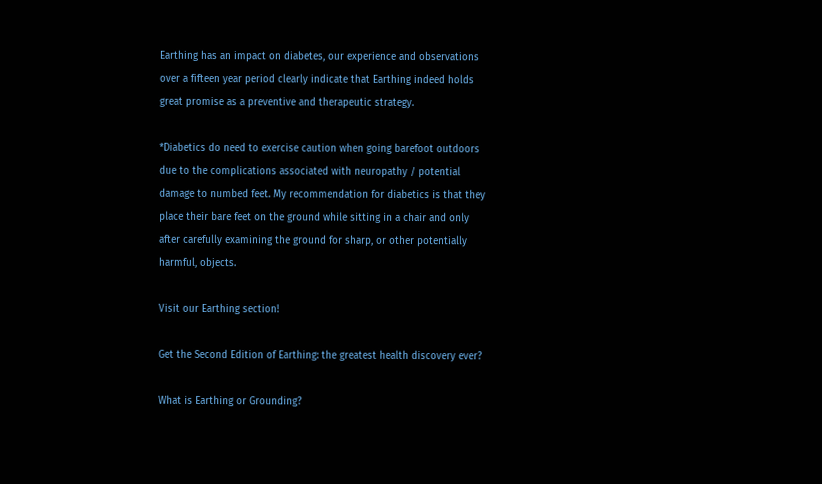Earthing has an impact on diabetes, our experience and observations over a fifteen year period clearly indicate that Earthing indeed holds great promise as a preventive and therapeutic strategy.

*Diabetics do need to exercise caution when going barefoot outdoors due to the complications associated with neuropathy / potential damage to numbed feet. My recommendation for diabetics is that they place their bare feet on the ground while sitting in a chair and only after carefully examining the ground for sharp, or other potentially harmful, objects.

Visit our Earthing section!

Get the Second Edition of Earthing: the greatest health discovery ever?

What is Earthing or Grounding?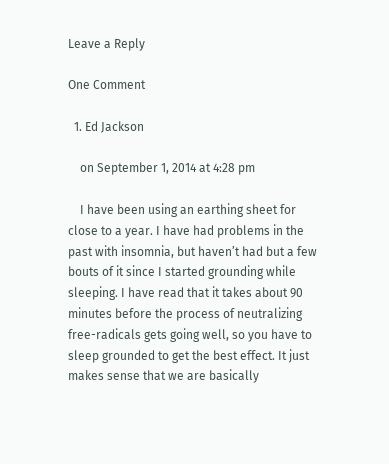Leave a Reply

One Comment

  1. Ed Jackson

    on September 1, 2014 at 4:28 pm

    I have been using an earthing sheet for close to a year. I have had problems in the past with insomnia, but haven’t had but a few bouts of it since I started grounding while sleeping. I have read that it takes about 90 minutes before the process of neutralizing free-radicals gets going well, so you have to sleep grounded to get the best effect. It just makes sense that we are basically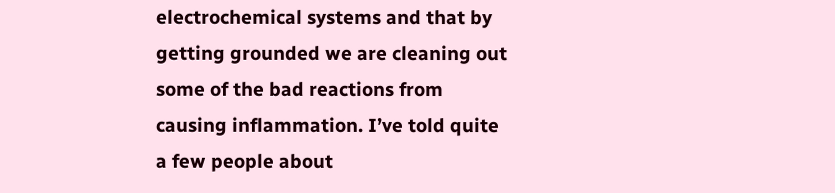electrochemical systems and that by getting grounded we are cleaning out some of the bad reactions from causing inflammation. I’ve told quite a few people about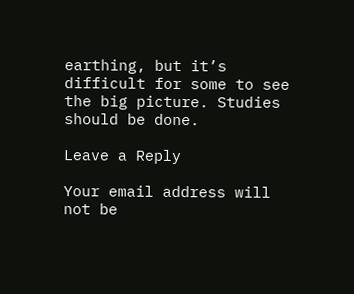earthing, but it’s difficult for some to see the big picture. Studies should be done.

Leave a Reply

Your email address will not be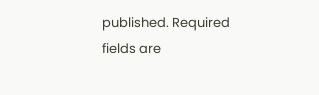published. Required fields are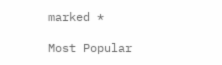marked *

Most Popular